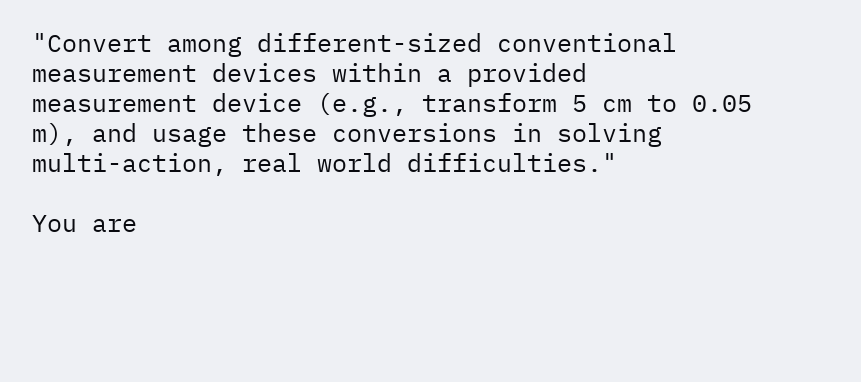"Convert among different-sized conventional measurement devices within a provided measurement device (e.g., transform 5 cm to 0.05 m), and usage these conversions in solving multi-action, real world difficulties."

You are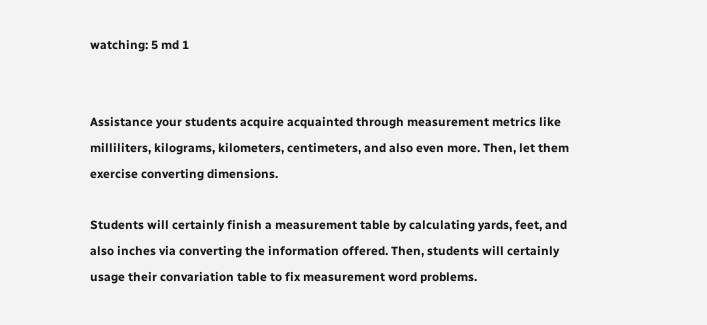watching: 5 md 1


Assistance your students acquire acquainted through measurement metrics like milliliters, kilograms, kilometers, centimeters, and also even more. Then, let them exercise converting dimensions.

Students will certainly finish a measurement table by calculating yards, feet, and also inches via converting the information offered. Then, students will certainly usage their convariation table to fix measurement word problems.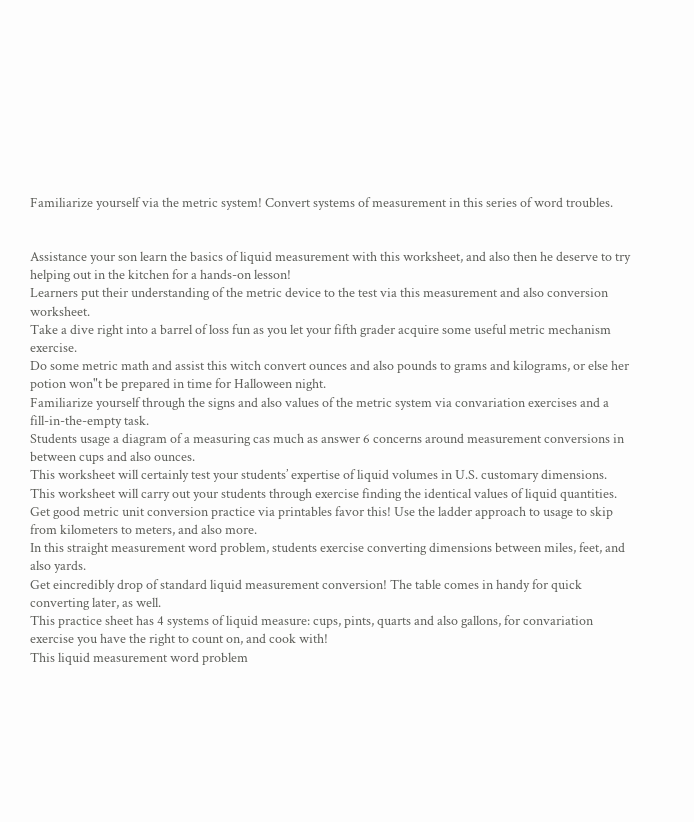Familiarize yourself via the metric system! Convert systems of measurement in this series of word troubles.


Assistance your son learn the basics of liquid measurement with this worksheet, and also then he deserve to try helping out in the kitchen for a hands-on lesson!
Learners put their understanding of the metric device to the test via this measurement and also conversion worksheet.
Take a dive right into a barrel of loss fun as you let your fifth grader acquire some useful metric mechanism exercise.
Do some metric math and assist this witch convert ounces and also pounds to grams and kilograms, or else her potion won"t be prepared in time for Halloween night.
Familiarize yourself through the signs and also values of the metric system via convariation exercises and a fill-in-the-empty task.
Students usage a diagram of a measuring cas much as answer 6 concerns around measurement conversions in between cups and also ounces.
This worksheet will certainly test your students’ expertise of liquid volumes in U.S. customary dimensions.
This worksheet will carry out your students through exercise finding the identical values of liquid quantities.
Get good metric unit conversion practice via printables favor this! Use the ladder approach to usage to skip from kilometers to meters, and also more.
In this straight measurement word problem, students exercise converting dimensions between miles, feet, and also yards.
Get eincredibly drop of standard liquid measurement conversion! The table comes in handy for quick converting later, as well.
This practice sheet has 4 systems of liquid measure: cups, pints, quarts and also gallons, for convariation exercise you have the right to count on, and cook with!
This liquid measurement word problem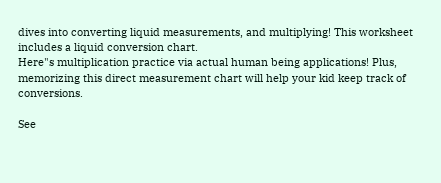dives into converting liquid measurements, and multiplying! This worksheet includes a liquid conversion chart.
Here"s multiplication practice via actual human being applications! Plus, memorizing this direct measurement chart will help your kid keep track of conversions.

See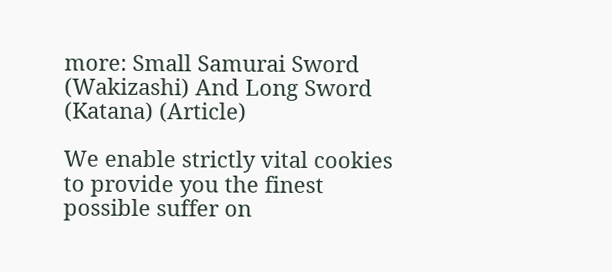more: Small Samurai Sword (Wakizashi) And Long Sword (Katana) (Article)

We enable strictly vital cookies to provide you the finest possible suffer on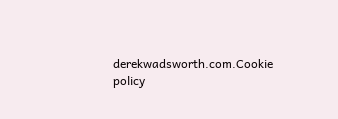derekwadsworth.com.Cookie policy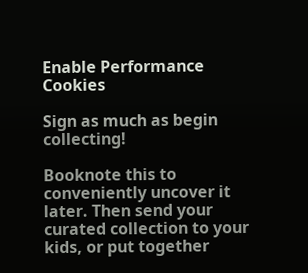Enable Performance Cookies

Sign as much as begin collecting!

Booknote this to conveniently uncover it later. Then send your curated collection to your kids, or put together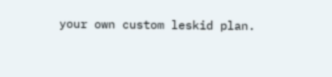your own custom leskid plan.